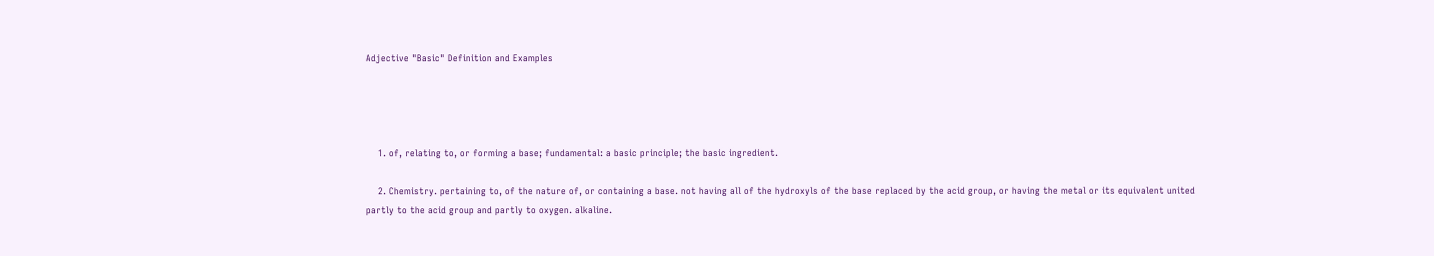Adjective "Basic" Definition and Examples




    1. of, relating to, or forming a base; fundamental: a basic principle; the basic ingredient.

    2. Chemistry. pertaining to, of the nature of, or containing a base. not having all of the hydroxyls of the base replaced by the acid group, or having the metal or its equivalent united partly to the acid group and partly to oxygen. alkaline.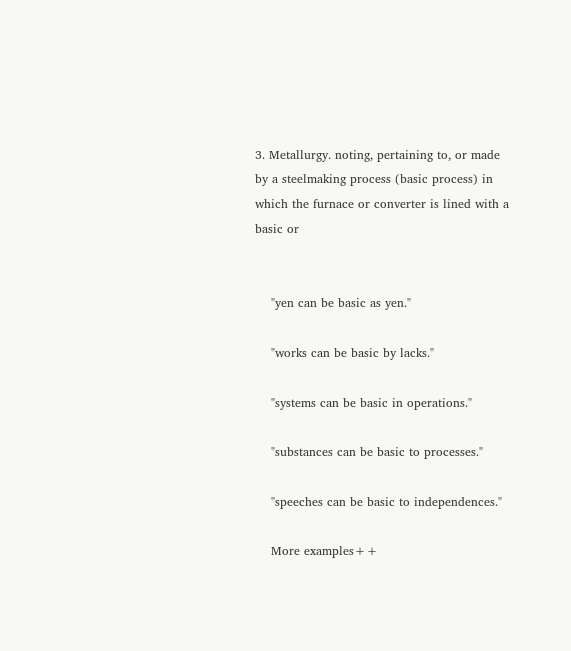3. Metallurgy. noting, pertaining to, or made by a steelmaking process (basic process) in which the furnace or converter is lined with a basic or


    "yen can be basic as yen."

    "works can be basic by lacks."

    "systems can be basic in operations."

    "substances can be basic to processes."

    "speeches can be basic to independences."

    More examples++